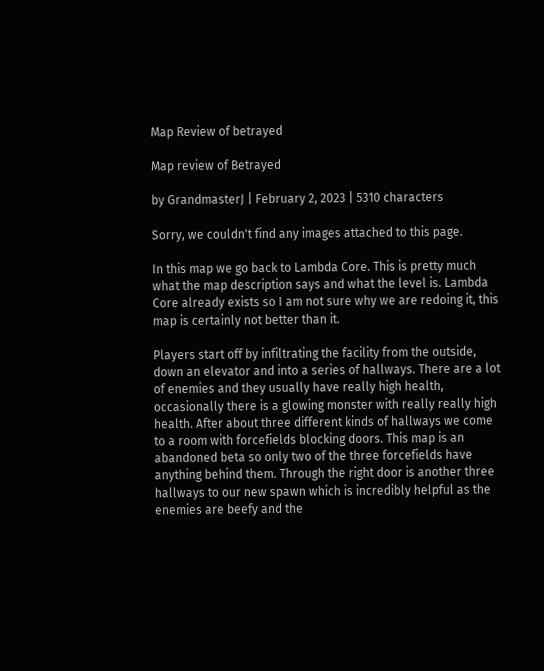Map Review of betrayed

Map review of Betrayed

by GrandmasterJ | February 2, 2023 | 5310 characters

Sorry, we couldn't find any images attached to this page.

In this map we go back to Lambda Core. This is pretty much what the map description says and what the level is. Lambda Core already exists so I am not sure why we are redoing it, this map is certainly not better than it.

Players start off by infiltrating the facility from the outside, down an elevator and into a series of hallways. There are a lot of enemies and they usually have really high health, occasionally there is a glowing monster with really really high health. After about three different kinds of hallways we come to a room with forcefields blocking doors. This map is an abandoned beta so only two of the three forcefields have anything behind them. Through the right door is another three hallways to our new spawn which is incredibly helpful as the enemies are beefy and the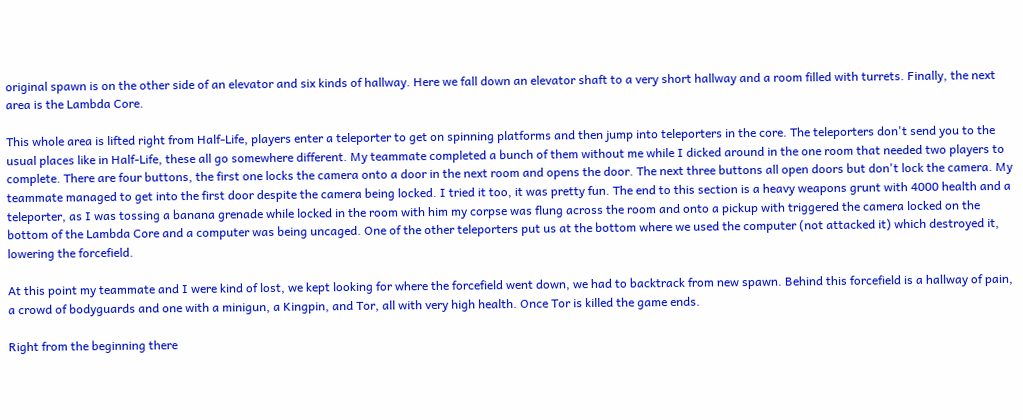original spawn is on the other side of an elevator and six kinds of hallway. Here we fall down an elevator shaft to a very short hallway and a room filled with turrets. Finally, the next area is the Lambda Core.

This whole area is lifted right from Half-Life, players enter a teleporter to get on spinning platforms and then jump into teleporters in the core. The teleporters don't send you to the usual places like in Half-Life, these all go somewhere different. My teammate completed a bunch of them without me while I dicked around in the one room that needed two players to complete. There are four buttons, the first one locks the camera onto a door in the next room and opens the door. The next three buttons all open doors but don't lock the camera. My teammate managed to get into the first door despite the camera being locked. I tried it too, it was pretty fun. The end to this section is a heavy weapons grunt with 4000 health and a teleporter, as I was tossing a banana grenade while locked in the room with him my corpse was flung across the room and onto a pickup with triggered the camera locked on the bottom of the Lambda Core and a computer was being uncaged. One of the other teleporters put us at the bottom where we used the computer (not attacked it) which destroyed it, lowering the forcefield.

At this point my teammate and I were kind of lost, we kept looking for where the forcefield went down, we had to backtrack from new spawn. Behind this forcefield is a hallway of pain, a crowd of bodyguards and one with a minigun, a Kingpin, and Tor, all with very high health. Once Tor is killed the game ends.

Right from the beginning there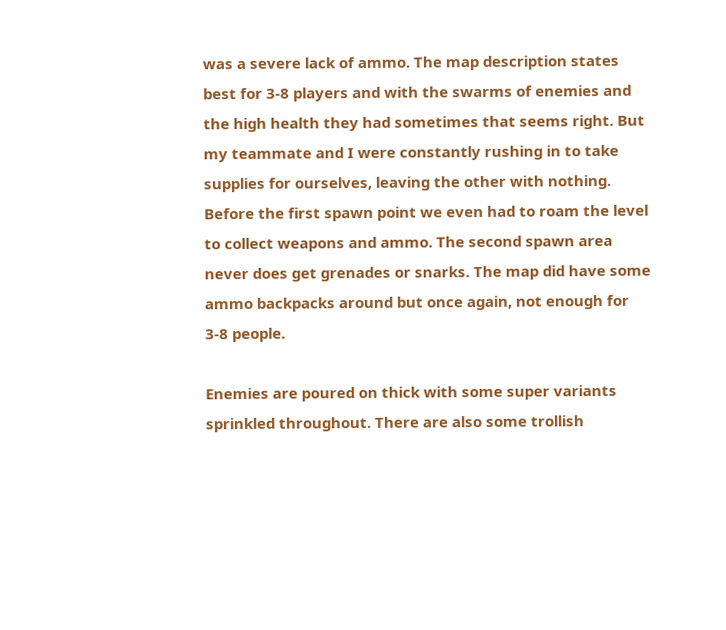was a severe lack of ammo. The map description states best for 3-8 players and with the swarms of enemies and the high health they had sometimes that seems right. But my teammate and I were constantly rushing in to take supplies for ourselves, leaving the other with nothing. Before the first spawn point we even had to roam the level to collect weapons and ammo. The second spawn area never does get grenades or snarks. The map did have some ammo backpacks around but once again, not enough for 3-8 people.

Enemies are poured on thick with some super variants sprinkled throughout. There are also some trollish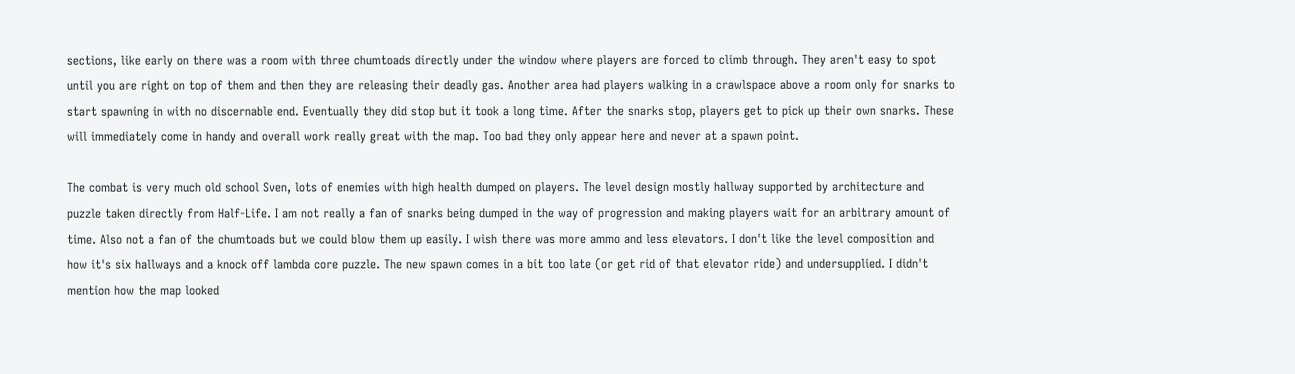sections, like early on there was a room with three chumtoads directly under the window where players are forced to climb through. They aren't easy to spot until you are right on top of them and then they are releasing their deadly gas. Another area had players walking in a crawlspace above a room only for snarks to start spawning in with no discernable end. Eventually they did stop but it took a long time. After the snarks stop, players get to pick up their own snarks. These will immediately come in handy and overall work really great with the map. Too bad they only appear here and never at a spawn point.

The combat is very much old school Sven, lots of enemies with high health dumped on players. The level design mostly hallway supported by architecture and puzzle taken directly from Half-Life. I am not really a fan of snarks being dumped in the way of progression and making players wait for an arbitrary amount of time. Also not a fan of the chumtoads but we could blow them up easily. I wish there was more ammo and less elevators. I don't like the level composition and how it's six hallways and a knock off lambda core puzzle. The new spawn comes in a bit too late (or get rid of that elevator ride) and undersupplied. I didn't mention how the map looked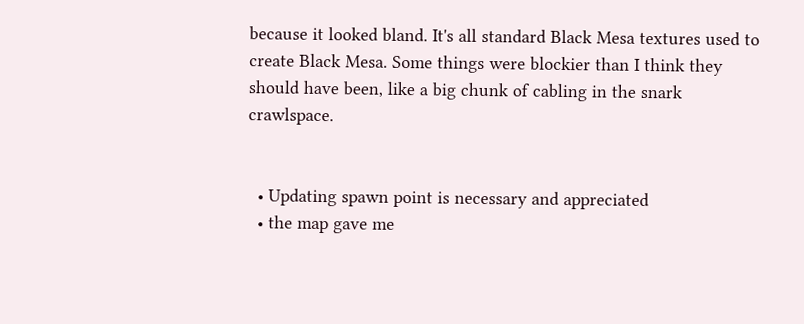because it looked bland. It's all standard Black Mesa textures used to create Black Mesa. Some things were blockier than I think they should have been, like a big chunk of cabling in the snark crawlspace.


  • Updating spawn point is necessary and appreciated
  • the map gave me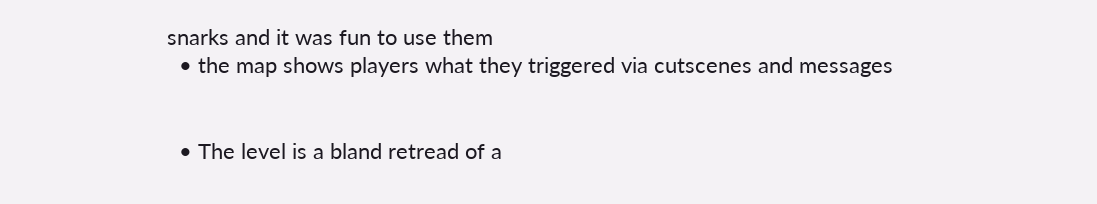snarks and it was fun to use them
  • the map shows players what they triggered via cutscenes and messages


  • The level is a bland retread of a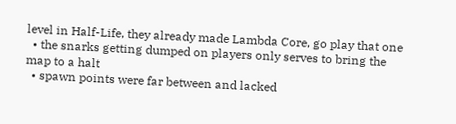level in Half-Life, they already made Lambda Core, go play that one
  • the snarks getting dumped on players only serves to bring the map to a halt
  • spawn points were far between and lacked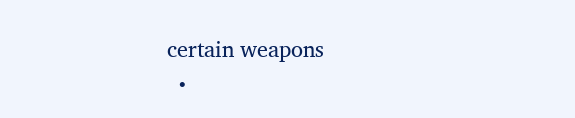certain weapons
  •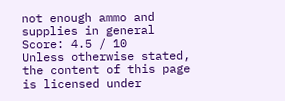not enough ammo and supplies in general
Score: 4.5 / 10
Unless otherwise stated, the content of this page is licensed under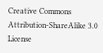Creative Commons Attribution-ShareAlike 3.0 License